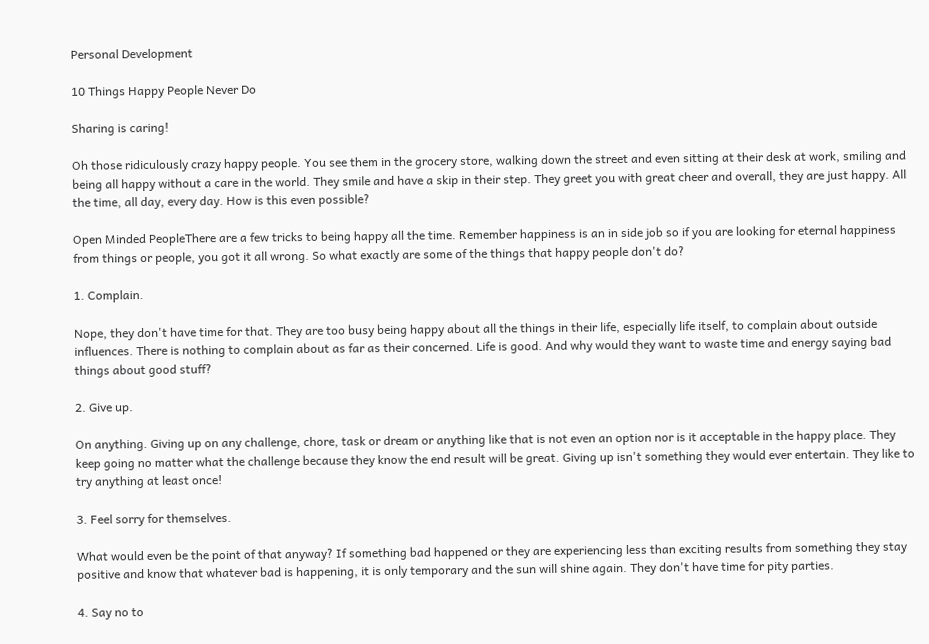Personal Development

10 Things Happy People Never Do

Sharing is caring!

Oh those ridiculously crazy happy people. You see them in the grocery store, walking down the street and even sitting at their desk at work, smiling and being all happy without a care in the world. They smile and have a skip in their step. They greet you with great cheer and overall, they are just happy. All the time, all day, every day. How is this even possible?

Open Minded PeopleThere are a few tricks to being happy all the time. Remember happiness is an in side job so if you are looking for eternal happiness from things or people, you got it all wrong. So what exactly are some of the things that happy people don't do?

1. Complain.

Nope, they don't have time for that. They are too busy being happy about all the things in their life, especially life itself, to complain about outside influences. There is nothing to complain about as far as their concerned. Life is good. And why would they want to waste time and energy saying bad things about good stuff?

2. Give up.

On anything. Giving up on any challenge, chore, task or dream or anything like that is not even an option nor is it acceptable in the happy place. They keep going no matter what the challenge because they know the end result will be great. Giving up isn't something they would ever entertain. They like to try anything at least once!

3. Feel sorry for themselves.

What would even be the point of that anyway? If something bad happened or they are experiencing less than exciting results from something they stay positive and know that whatever bad is happening, it is only temporary and the sun will shine again. They don't have time for pity parties.

4. Say no to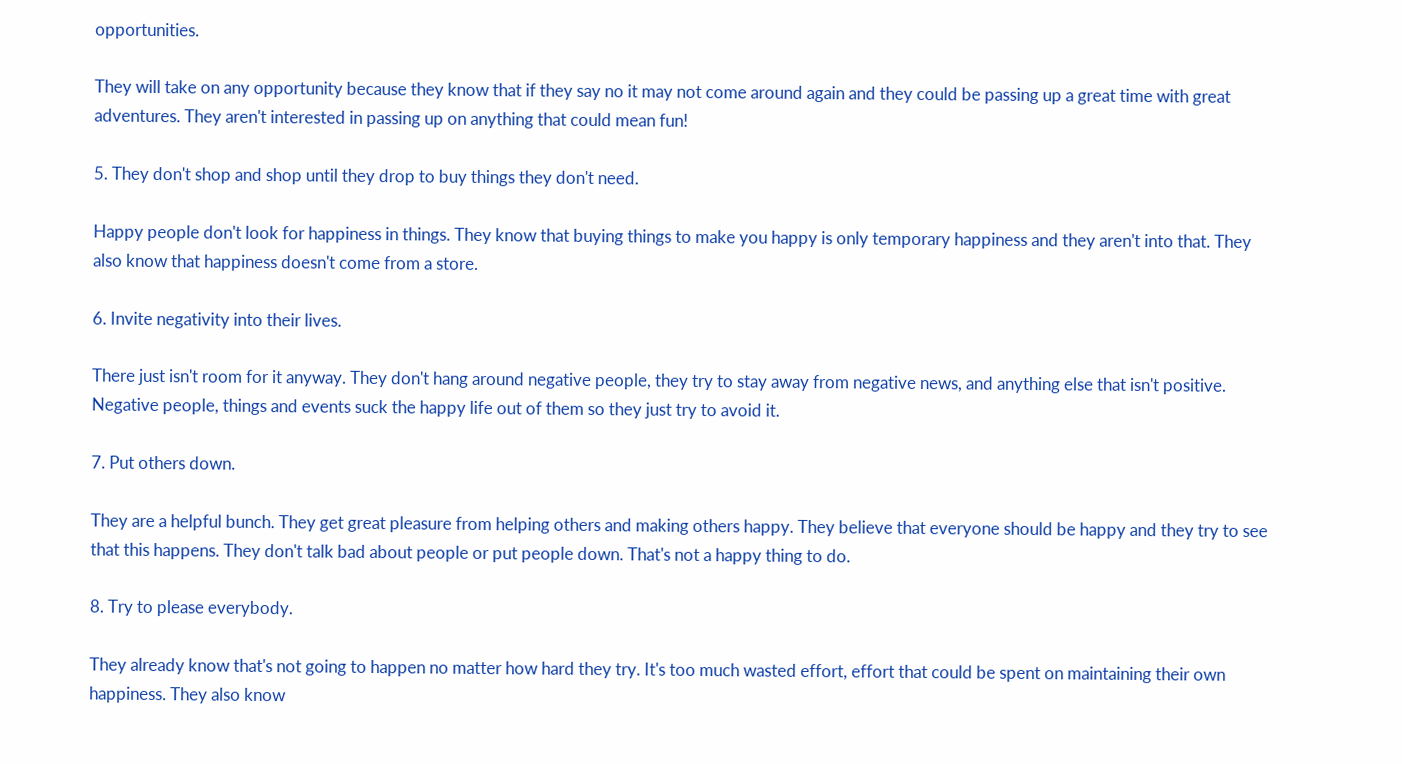opportunities.

They will take on any opportunity because they know that if they say no it may not come around again and they could be passing up a great time with great adventures. They aren't interested in passing up on anything that could mean fun!

5. They don't shop and shop until they drop to buy things they don't need.

Happy people don't look for happiness in things. They know that buying things to make you happy is only temporary happiness and they aren't into that. They also know that happiness doesn't come from a store.

6. Invite negativity into their lives.

There just isn't room for it anyway. They don't hang around negative people, they try to stay away from negative news, and anything else that isn't positive. Negative people, things and events suck the happy life out of them so they just try to avoid it.

7. Put others down.

They are a helpful bunch. They get great pleasure from helping others and making others happy. They believe that everyone should be happy and they try to see that this happens. They don't talk bad about people or put people down. That's not a happy thing to do.

8. Try to please everybody.

They already know that's not going to happen no matter how hard they try. It's too much wasted effort, effort that could be spent on maintaining their own happiness. They also know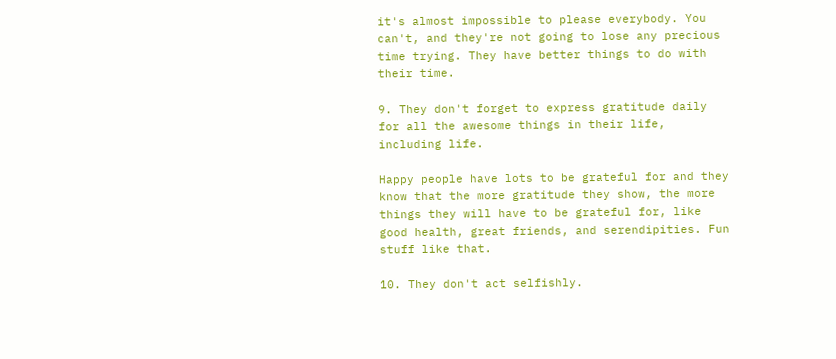it's almost impossible to please everybody. You can't, and they're not going to lose any precious time trying. They have better things to do with their time.

9. They don't forget to express gratitude daily for all the awesome things in their life, including life.

Happy people have lots to be grateful for and they know that the more gratitude they show, the more things they will have to be grateful for, like good health, great friends, and serendipities. Fun stuff like that.

10. They don't act selfishly.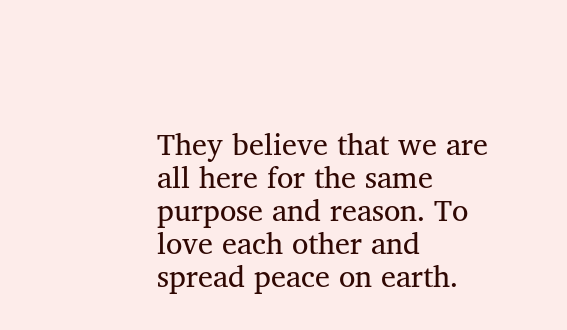They believe that we are all here for the same purpose and reason. To love each other and spread peace on earth.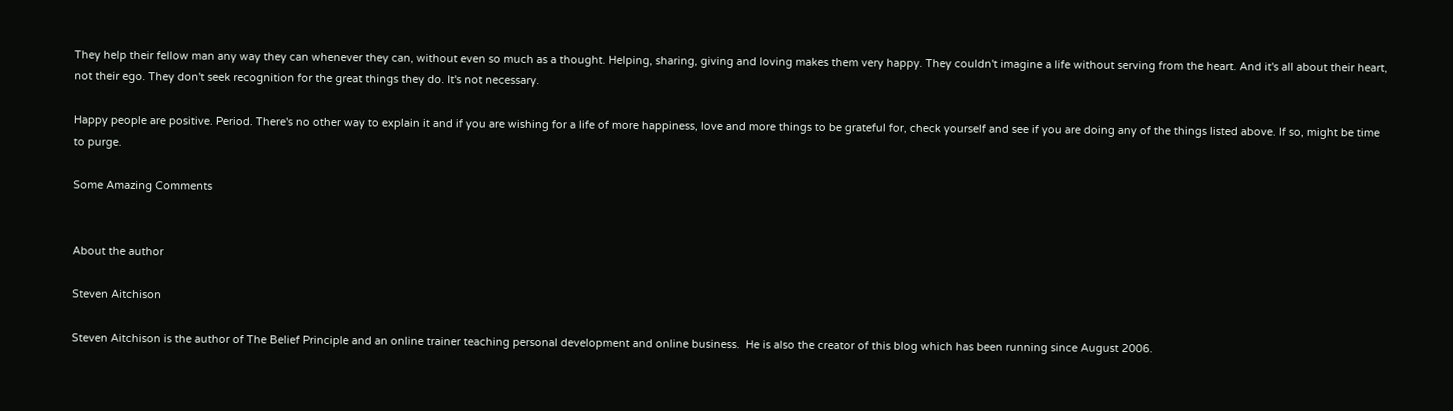They help their fellow man any way they can whenever they can, without even so much as a thought. Helping, sharing, giving and loving makes them very happy. They couldn't imagine a life without serving from the heart. And it's all about their heart, not their ego. They don't seek recognition for the great things they do. It's not necessary.

Happy people are positive. Period. There's no other way to explain it and if you are wishing for a life of more happiness, love and more things to be grateful for, check yourself and see if you are doing any of the things listed above. If so, might be time to purge.

Some Amazing Comments


About the author

Steven Aitchison

Steven Aitchison is the author of The Belief Principle and an online trainer teaching personal development and online business.  He is also the creator of this blog which has been running since August 2006.